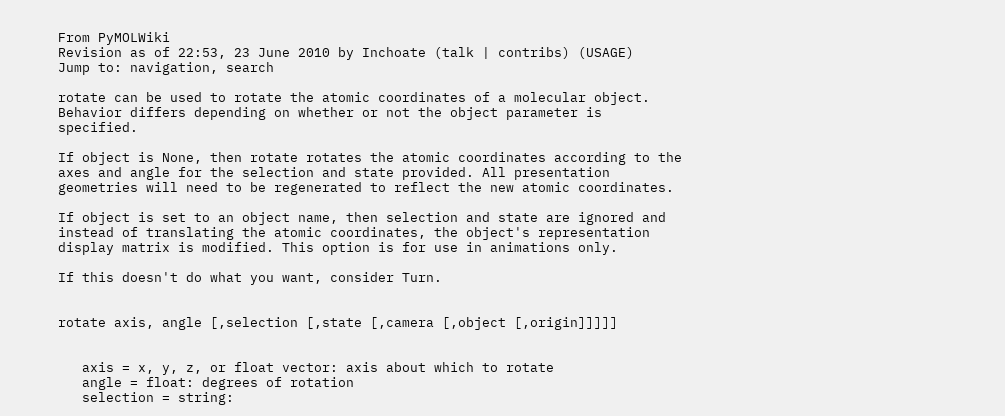From PyMOLWiki
Revision as of 22:53, 23 June 2010 by Inchoate (talk | contribs) (USAGE)
Jump to: navigation, search

rotate can be used to rotate the atomic coordinates of a molecular object. Behavior differs depending on whether or not the object parameter is specified.

If object is None, then rotate rotates the atomic coordinates according to the axes and angle for the selection and state provided. All presentation geometries will need to be regenerated to reflect the new atomic coordinates.

If object is set to an object name, then selection and state are ignored and instead of translating the atomic coordinates, the object's representation display matrix is modified. This option is for use in animations only.

If this doesn't do what you want, consider Turn.


rotate axis, angle [,selection [,state [,camera [,object [,origin]]]]]


   axis = x, y, z, or float vector: axis about which to rotate
   angle = float: degrees of rotation
   selection = string: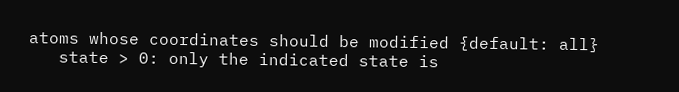atoms whose coordinates should be modified {default: all}
   state > 0: only the indicated state is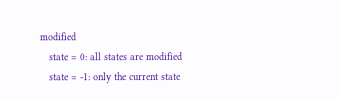modified
   state = 0: all states are modified
   state = -1: only the current state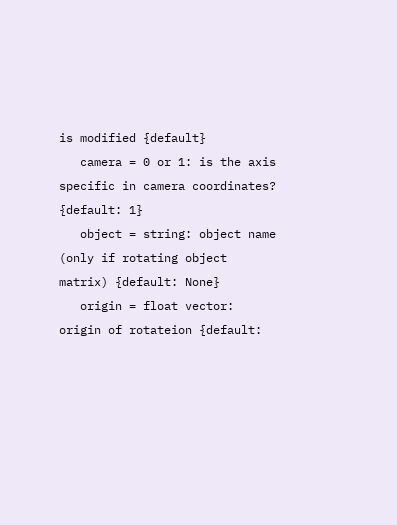is modified {default}
   camera = 0 or 1: is the axis specific in camera coordinates? {default: 1}
   object = string: object name (only if rotating object matrix) {default: None}
   origin = float vector: origin of rotateion {default: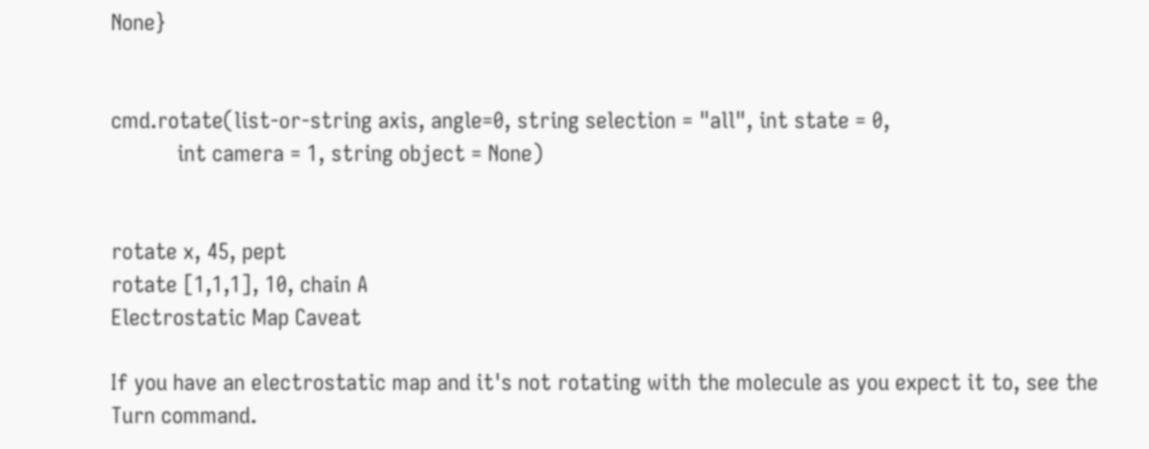None}


cmd.rotate(list-or-string axis, angle=0, string selection = "all", int state = 0,
           int camera = 1, string object = None)


rotate x, 45, pept
rotate [1,1,1], 10, chain A
Electrostatic Map Caveat

If you have an electrostatic map and it's not rotating with the molecule as you expect it to, see the Turn command.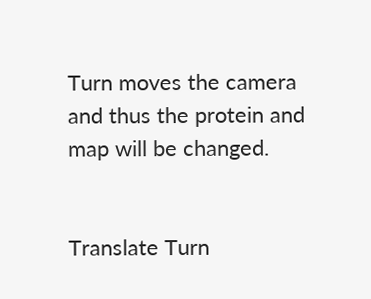Turn moves the camera and thus the protein and map will be changed.


Translate Turn